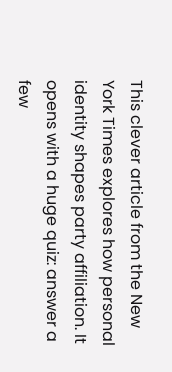This clever article from the New York Times explores how personal identity shapes party affiliation. It opens with a huge quiz: answer a few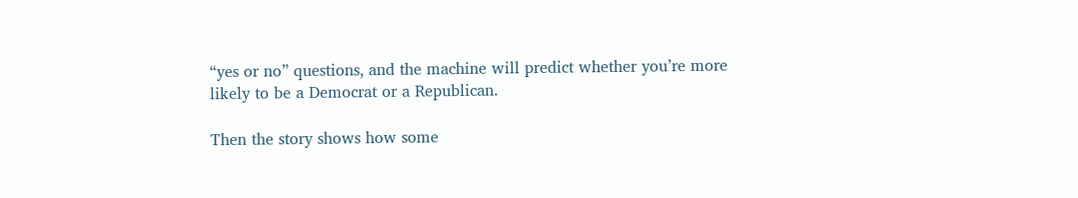“yes or no” questions, and the machine will predict whether you’re more likely to be a Democrat or a Republican.

Then the story shows how some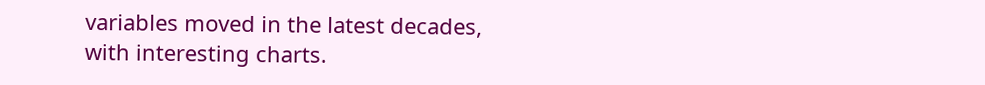variables moved in the latest decades, with interesting charts.